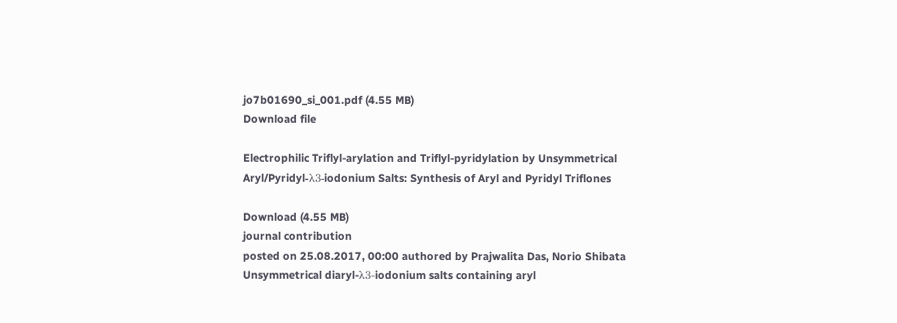jo7b01690_si_001.pdf (4.55 MB)
Download file

Electrophilic Triflyl-arylation and Triflyl-pyridylation by Unsymmetrical Aryl/Pyridyl‑λ3‑iodonium Salts: Synthesis of Aryl and Pyridyl Triflones

Download (4.55 MB)
journal contribution
posted on 25.08.2017, 00:00 authored by Prajwalita Das, Norio Shibata
Unsymmetrical diaryl-λ3-iodonium salts containing aryl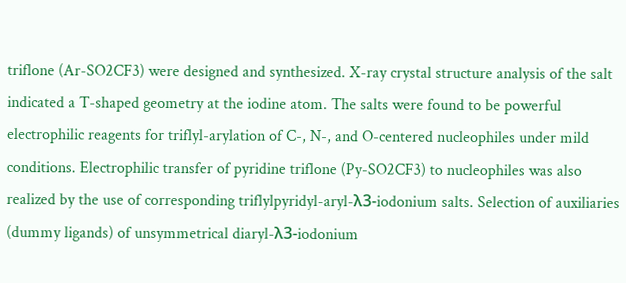triflone (Ar-SO2CF3) were designed and synthesized. X-ray crystal structure analysis of the salt indicated a T-shaped geometry at the iodine atom. The salts were found to be powerful electrophilic reagents for triflyl-arylation of C-, N-, and O-centered nucleophiles under mild conditions. Electrophilic transfer of pyridine triflone (Py-SO2CF3) to nucleophiles was also realized by the use of corresponding triflylpyridyl-aryl-λ3-iodonium salts. Selection of auxiliaries (dummy ligands) of unsymmetrical diaryl-λ3-iodonium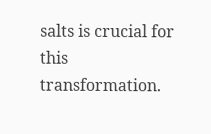salts is crucial for this transformation.